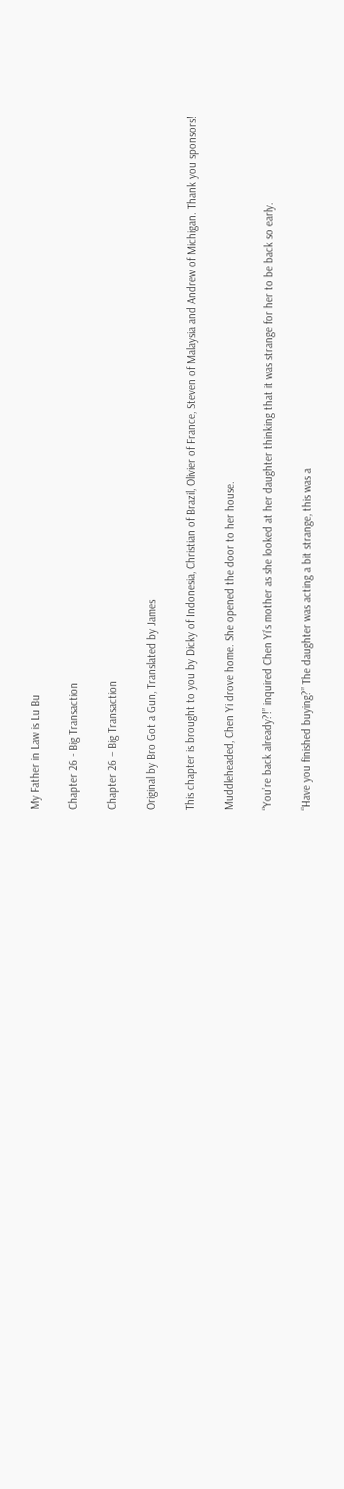My Father in Law is Lu Bu

Chapter 26 - Big Transaction

Chapter 26 – Big Transaction

Original by Bro Got a Gun, Translated by James

This chapter is brought to you by Dicky of Indonesia, Christian of Brazil, Olivier of France, Steven of Malaysia and Andrew of Michigan. Thank you sponsors!

Muddleheaded, Chen Yi drove home. She opened the door to her house.

“You’re back already?!” inquired Chen Yi’s mother as she looked at her daughter thinking that it was strange for her to be back so early.

“Have you finished buying?” The daughter was acting a bit strange, this was a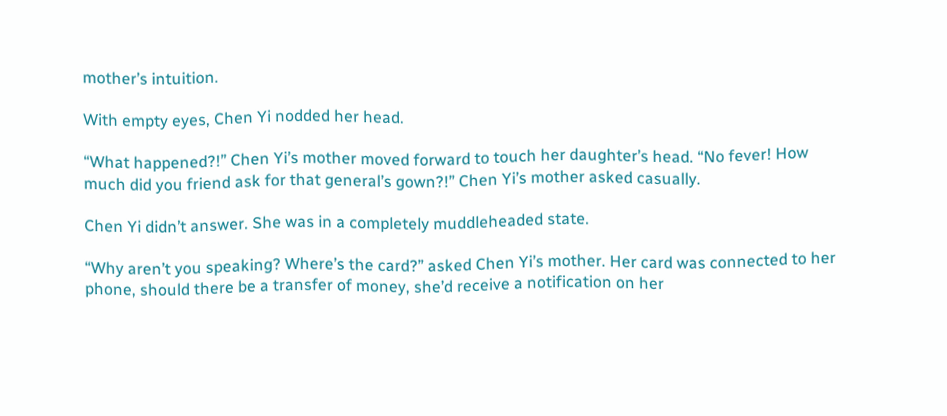mother’s intuition.

With empty eyes, Chen Yi nodded her head.

“What happened?!” Chen Yi’s mother moved forward to touch her daughter’s head. “No fever! How much did you friend ask for that general’s gown?!” Chen Yi’s mother asked casually.

Chen Yi didn’t answer. She was in a completely muddleheaded state.

“Why aren’t you speaking? Where’s the card?” asked Chen Yi’s mother. Her card was connected to her phone, should there be a transfer of money, she’d receive a notification on her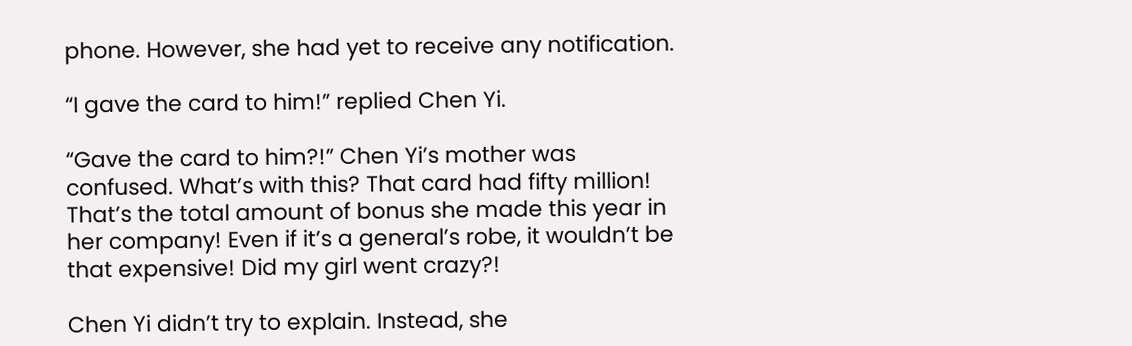phone. However, she had yet to receive any notification.

“I gave the card to him!” replied Chen Yi.

“Gave the card to him?!” Chen Yi’s mother was confused. What’s with this? That card had fifty million! That’s the total amount of bonus she made this year in her company! Even if it’s a general’s robe, it wouldn’t be that expensive! Did my girl went crazy?!

Chen Yi didn’t try to explain. Instead, she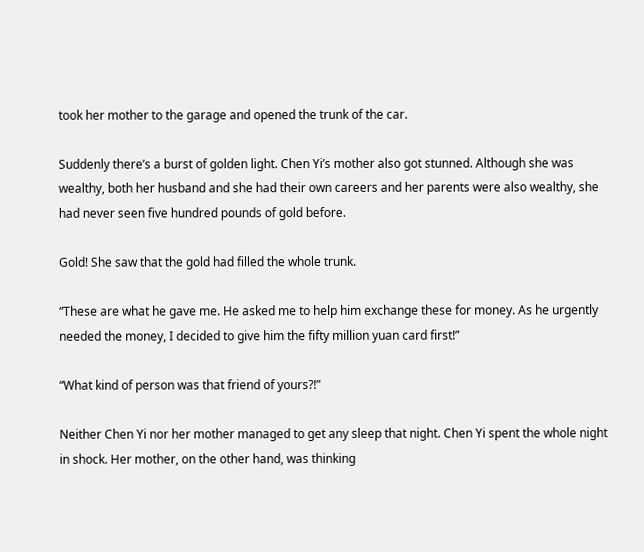took her mother to the garage and opened the trunk of the car.

Suddenly there’s a burst of golden light. Chen Yi’s mother also got stunned. Although she was wealthy, both her husband and she had their own careers and her parents were also wealthy, she had never seen five hundred pounds of gold before.

Gold! She saw that the gold had filled the whole trunk.

“These are what he gave me. He asked me to help him exchange these for money. As he urgently needed the money, I decided to give him the fifty million yuan card first!”

“What kind of person was that friend of yours?!”

Neither Chen Yi nor her mother managed to get any sleep that night. Chen Yi spent the whole night in shock. Her mother, on the other hand, was thinking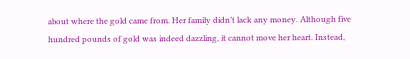about where the gold came from. Her family didn’t lack any money. Although five hundred pounds of gold was indeed dazzling, it cannot move her heart. Instead,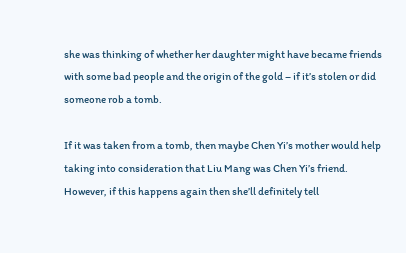she was thinking of whether her daughter might have became friends with some bad people and the origin of the gold – if it’s stolen or did someone rob a tomb.

If it was taken from a tomb, then maybe Chen Yi’s mother would help taking into consideration that Liu Mang was Chen Yi’s friend. However, if this happens again then she’ll definitely tell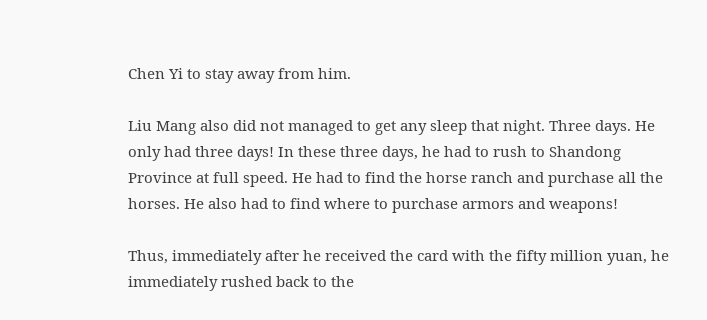Chen Yi to stay away from him.

Liu Mang also did not managed to get any sleep that night. Three days. He only had three days! In these three days, he had to rush to Shandong Province at full speed. He had to find the horse ranch and purchase all the horses. He also had to find where to purchase armors and weapons!

Thus, immediately after he received the card with the fifty million yuan, he immediately rushed back to the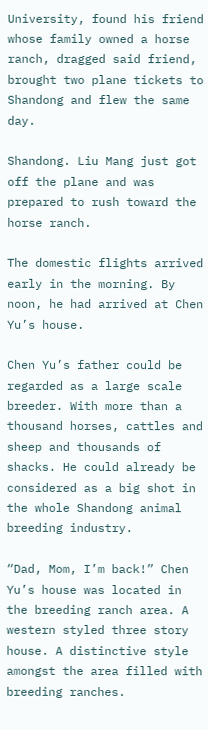University, found his friend whose family owned a horse ranch, dragged said friend, brought two plane tickets to Shandong and flew the same day.

Shandong. Liu Mang just got off the plane and was prepared to rush toward the horse ranch.

The domestic flights arrived early in the morning. By noon, he had arrived at Chen Yu’s house.

Chen Yu’s father could be regarded as a large scale breeder. With more than a thousand horses, cattles and sheep and thousands of shacks. He could already be considered as a big shot in the whole Shandong animal breeding industry.

“Dad, Mom, I’m back!” Chen Yu’s house was located in the breeding ranch area. A western styled three story house. A distinctive style amongst the area filled with breeding ranches.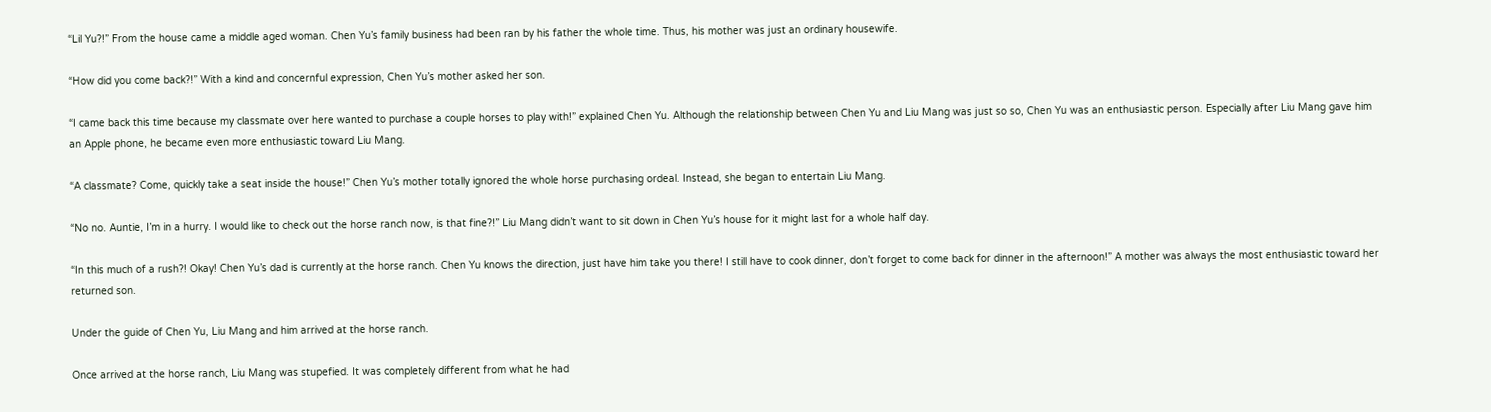“Lil Yu?!” From the house came a middle aged woman. Chen Yu’s family business had been ran by his father the whole time. Thus, his mother was just an ordinary housewife.

“How did you come back?!” With a kind and concernful expression, Chen Yu’s mother asked her son.

“I came back this time because my classmate over here wanted to purchase a couple horses to play with!” explained Chen Yu. Although the relationship between Chen Yu and Liu Mang was just so so, Chen Yu was an enthusiastic person. Especially after Liu Mang gave him an Apple phone, he became even more enthusiastic toward Liu Mang.

“A classmate? Come, quickly take a seat inside the house!” Chen Yu’s mother totally ignored the whole horse purchasing ordeal. Instead, she began to entertain Liu Mang.

“No no. Auntie, I’m in a hurry. I would like to check out the horse ranch now, is that fine?!” Liu Mang didn’t want to sit down in Chen Yu’s house for it might last for a whole half day.

“In this much of a rush?! Okay! Chen Yu’s dad is currently at the horse ranch. Chen Yu knows the direction, just have him take you there! I still have to cook dinner, don’t forget to come back for dinner in the afternoon!” A mother was always the most enthusiastic toward her returned son.

Under the guide of Chen Yu, Liu Mang and him arrived at the horse ranch.

Once arrived at the horse ranch, Liu Mang was stupefied. It was completely different from what he had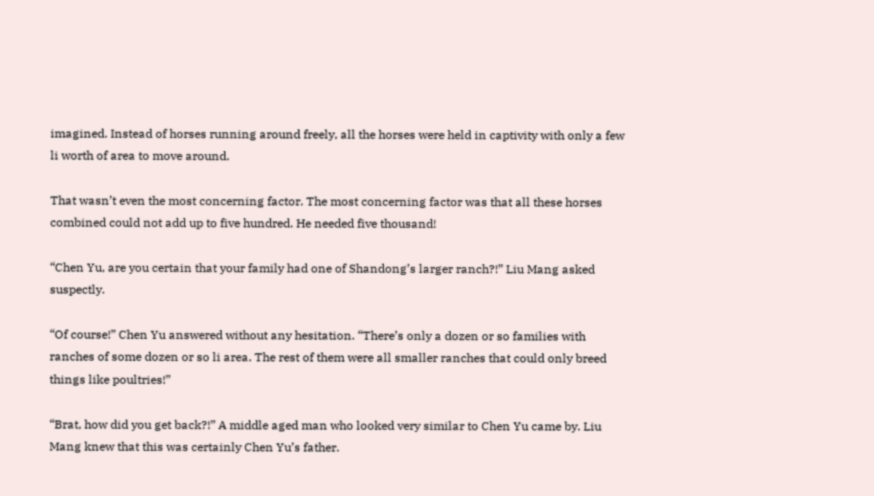imagined. Instead of horses running around freely, all the horses were held in captivity with only a few li worth of area to move around.

That wasn’t even the most concerning factor. The most concerning factor was that all these horses combined could not add up to five hundred. He needed five thousand!

“Chen Yu, are you certain that your family had one of Shandong’s larger ranch?!” Liu Mang asked suspectly.

“Of course!” Chen Yu answered without any hesitation. “There’s only a dozen or so families with ranches of some dozen or so li area. The rest of them were all smaller ranches that could only breed things like poultries!”

“Brat, how did you get back?!” A middle aged man who looked very similar to Chen Yu came by. Liu Mang knew that this was certainly Chen Yu’s father.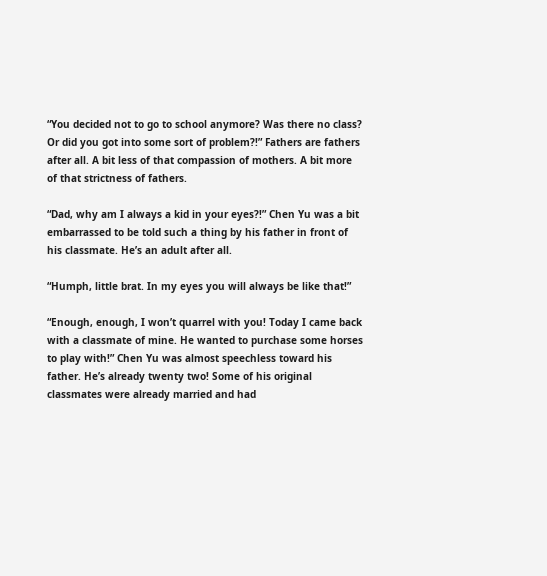“You decided not to go to school anymore? Was there no class? Or did you got into some sort of problem?!” Fathers are fathers after all. A bit less of that compassion of mothers. A bit more of that strictness of fathers.

“Dad, why am I always a kid in your eyes?!” Chen Yu was a bit embarrassed to be told such a thing by his father in front of his classmate. He’s an adult after all.

“Humph, little brat. In my eyes you will always be like that!”

“Enough, enough, I won’t quarrel with you! Today I came back with a classmate of mine. He wanted to purchase some horses to play with!” Chen Yu was almost speechless toward his father. He’s already twenty two! Some of his original classmates were already married and had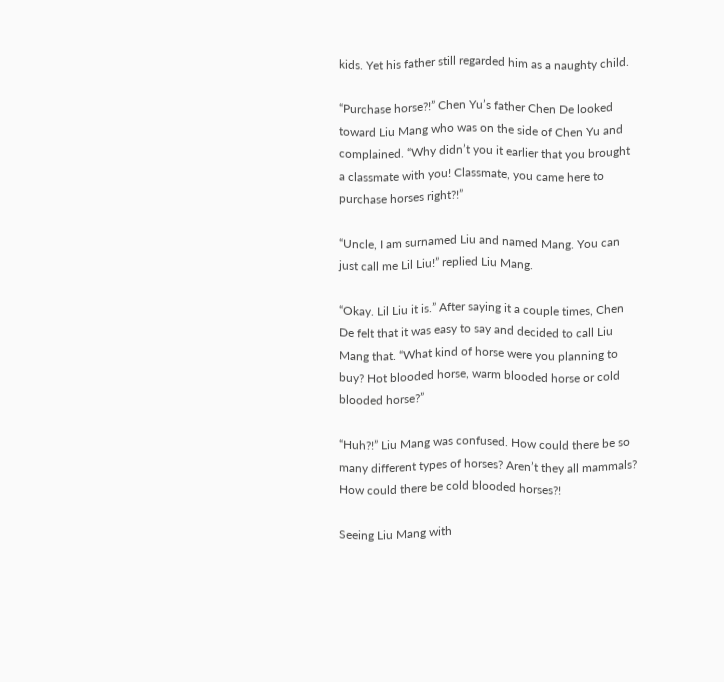kids. Yet his father still regarded him as a naughty child.

“Purchase horse?!” Chen Yu’s father Chen De looked toward Liu Mang who was on the side of Chen Yu and complained. “Why didn’t you it earlier that you brought a classmate with you! Classmate, you came here to purchase horses right?!”

“Uncle, I am surnamed Liu and named Mang. You can just call me Lil Liu!” replied Liu Mang.

“Okay. Lil Liu it is.” After saying it a couple times, Chen De felt that it was easy to say and decided to call Liu Mang that. “What kind of horse were you planning to buy? Hot blooded horse, warm blooded horse or cold blooded horse?”

“Huh?!” Liu Mang was confused. How could there be so many different types of horses? Aren’t they all mammals? How could there be cold blooded horses?!

Seeing Liu Mang with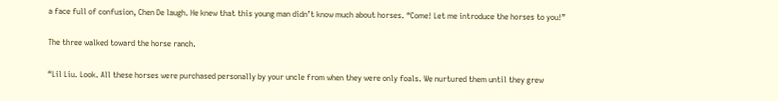a face full of confusion, Chen De laugh. He knew that this young man didn’t know much about horses. “Come! Let me introduce the horses to you!”

The three walked toward the horse ranch.

“Lil Liu. Look. All these horses were purchased personally by your uncle from when they were only foals. We nurtured them until they grew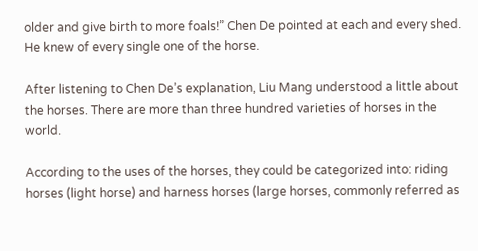older and give birth to more foals!” Chen De pointed at each and every shed. He knew of every single one of the horse.

After listening to Chen De’s explanation, Liu Mang understood a little about the horses. There are more than three hundred varieties of horses in the world.

According to the uses of the horses, they could be categorized into: riding horses (light horse) and harness horses (large horses, commonly referred as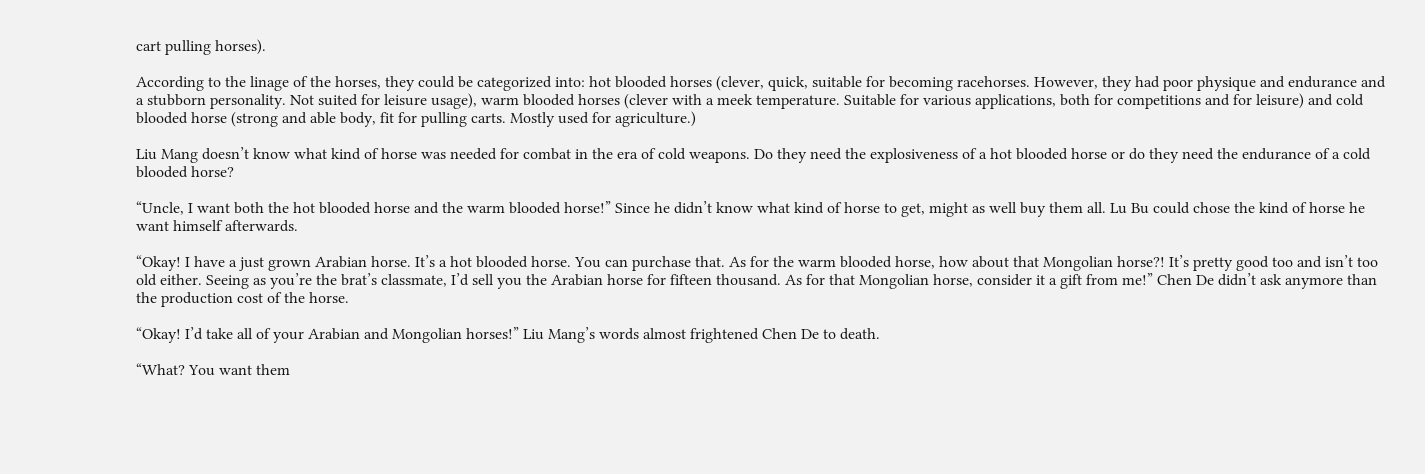cart pulling horses).

According to the linage of the horses, they could be categorized into: hot blooded horses (clever, quick, suitable for becoming racehorses. However, they had poor physique and endurance and a stubborn personality. Not suited for leisure usage), warm blooded horses (clever with a meek temperature. Suitable for various applications, both for competitions and for leisure) and cold blooded horse (strong and able body, fit for pulling carts. Mostly used for agriculture.)

Liu Mang doesn’t know what kind of horse was needed for combat in the era of cold weapons. Do they need the explosiveness of a hot blooded horse or do they need the endurance of a cold blooded horse?

“Uncle, I want both the hot blooded horse and the warm blooded horse!” Since he didn’t know what kind of horse to get, might as well buy them all. Lu Bu could chose the kind of horse he want himself afterwards.

“Okay! I have a just grown Arabian horse. It’s a hot blooded horse. You can purchase that. As for the warm blooded horse, how about that Mongolian horse?! It’s pretty good too and isn’t too old either. Seeing as you’re the brat’s classmate, I’d sell you the Arabian horse for fifteen thousand. As for that Mongolian horse, consider it a gift from me!” Chen De didn’t ask anymore than the production cost of the horse.

“Okay! I’d take all of your Arabian and Mongolian horses!” Liu Mang’s words almost frightened Chen De to death.

“What? You want them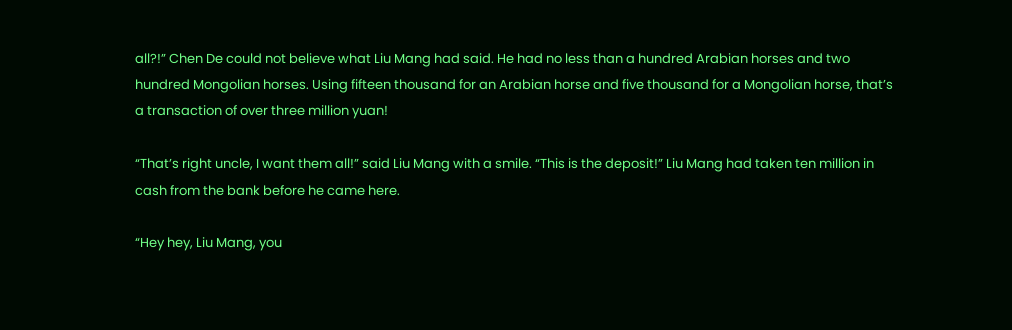all?!” Chen De could not believe what Liu Mang had said. He had no less than a hundred Arabian horses and two hundred Mongolian horses. Using fifteen thousand for an Arabian horse and five thousand for a Mongolian horse, that’s a transaction of over three million yuan!

“That’s right uncle, I want them all!” said Liu Mang with a smile. “This is the deposit!” Liu Mang had taken ten million in cash from the bank before he came here.

“Hey hey, Liu Mang, you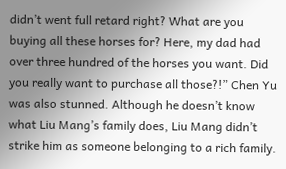didn’t went full retard right? What are you buying all these horses for? Here, my dad had over three hundred of the horses you want. Did you really want to purchase all those?!” Chen Yu was also stunned. Although he doesn’t know what Liu Mang’s family does, Liu Mang didn’t strike him as someone belonging to a rich family.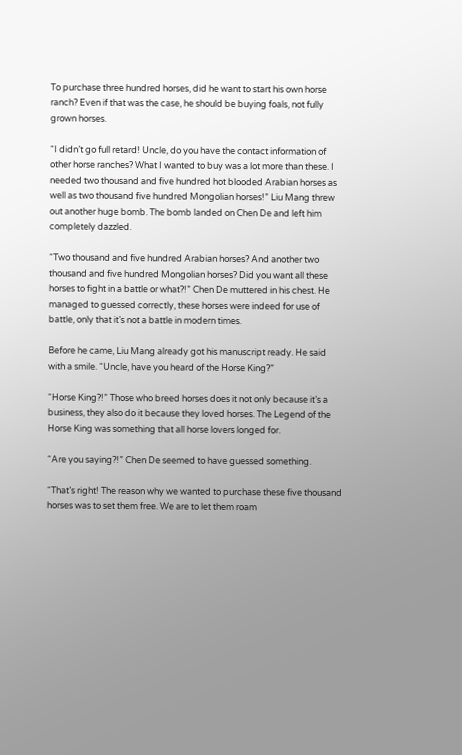To purchase three hundred horses, did he want to start his own horse ranch? Even if that was the case, he should be buying foals, not fully grown horses.

“I didn’t go full retard! Uncle, do you have the contact information of other horse ranches? What I wanted to buy was a lot more than these. I needed two thousand and five hundred hot blooded Arabian horses as well as two thousand five hundred Mongolian horses!” Liu Mang threw out another huge bomb. The bomb landed on Chen De and left him completely dazzled.

“Two thousand and five hundred Arabian horses? And another two thousand and five hundred Mongolian horses? Did you want all these horses to fight in a battle or what?!” Chen De muttered in his chest. He managed to guessed correctly, these horses were indeed for use of battle, only that it’s not a battle in modern times.

Before he came, Liu Mang already got his manuscript ready. He said with a smile. “Uncle, have you heard of the Horse King?”

“Horse King?!” Those who breed horses does it not only because it’s a business, they also do it because they loved horses. The Legend of the Horse King was something that all horse lovers longed for.

“Are you saying?!” Chen De seemed to have guessed something.

“That’s right! The reason why we wanted to purchase these five thousand horses was to set them free. We are to let them roam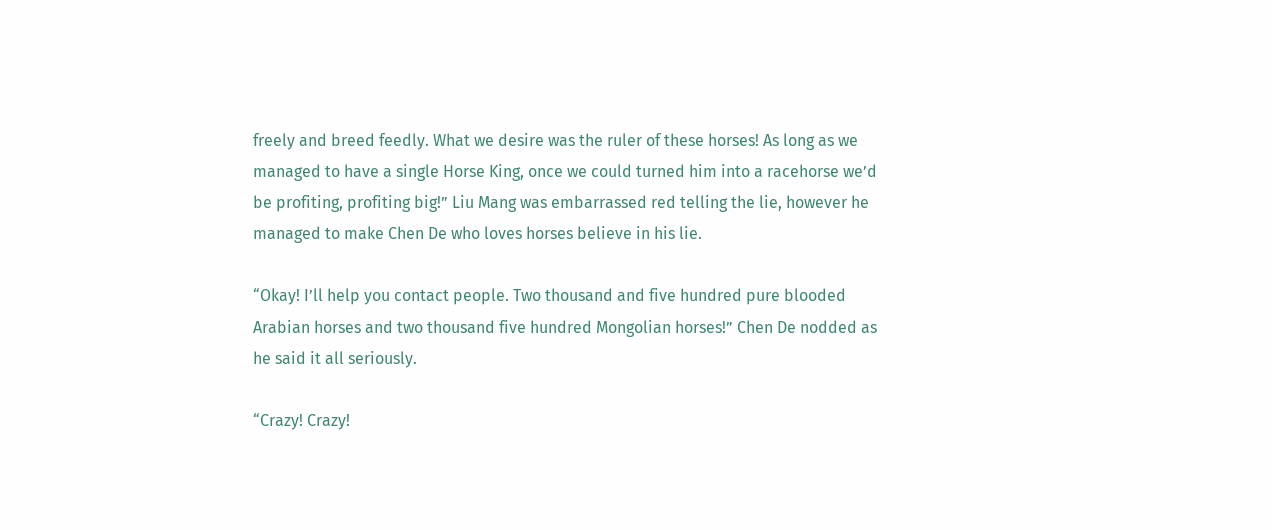freely and breed feedly. What we desire was the ruler of these horses! As long as we managed to have a single Horse King, once we could turned him into a racehorse we’d be profiting, profiting big!” Liu Mang was embarrassed red telling the lie, however he managed to make Chen De who loves horses believe in his lie.

“Okay! I’ll help you contact people. Two thousand and five hundred pure blooded Arabian horses and two thousand five hundred Mongolian horses!” Chen De nodded as he said it all seriously.

“Crazy! Crazy!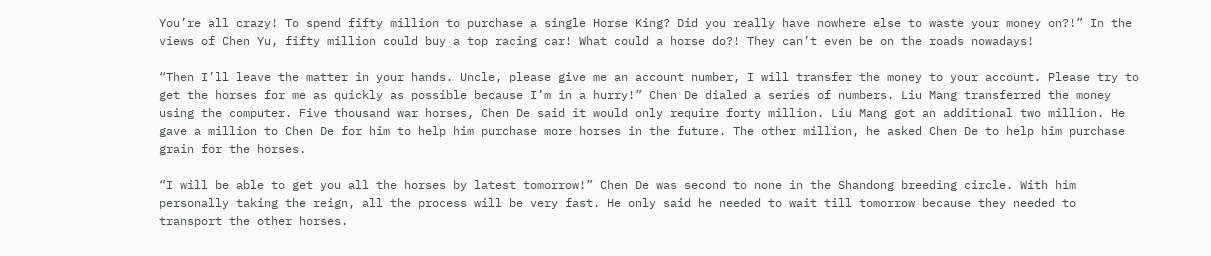You’re all crazy! To spend fifty million to purchase a single Horse King? Did you really have nowhere else to waste your money on?!” In the views of Chen Yu, fifty million could buy a top racing car! What could a horse do?! They can’t even be on the roads nowadays!

“Then I’ll leave the matter in your hands. Uncle, please give me an account number, I will transfer the money to your account. Please try to get the horses for me as quickly as possible because I’m in a hurry!” Chen De dialed a series of numbers. Liu Mang transferred the money using the computer. Five thousand war horses, Chen De said it would only require forty million. Liu Mang got an additional two million. He gave a million to Chen De for him to help him purchase more horses in the future. The other million, he asked Chen De to help him purchase grain for the horses.

“I will be able to get you all the horses by latest tomorrow!” Chen De was second to none in the Shandong breeding circle. With him personally taking the reign, all the process will be very fast. He only said he needed to wait till tomorrow because they needed to transport the other horses.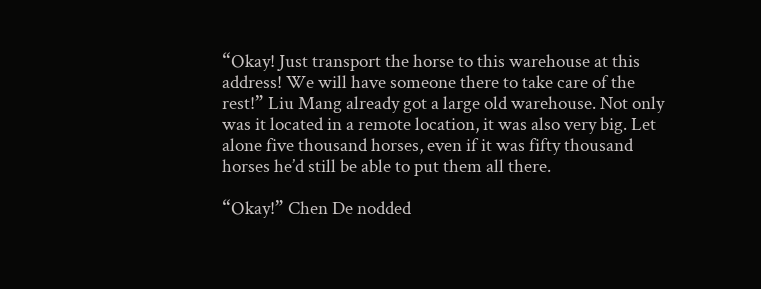“Okay! Just transport the horse to this warehouse at this address! We will have someone there to take care of the rest!” Liu Mang already got a large old warehouse. Not only was it located in a remote location, it was also very big. Let alone five thousand horses, even if it was fifty thousand horses he’d still be able to put them all there.

“Okay!” Chen De nodded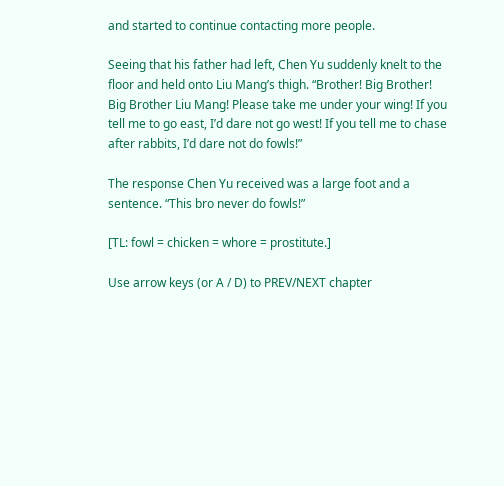and started to continue contacting more people.

Seeing that his father had left, Chen Yu suddenly knelt to the floor and held onto Liu Mang’s thigh. “Brother! Big Brother! Big Brother Liu Mang! Please take me under your wing! If you tell me to go east, I’d dare not go west! If you tell me to chase after rabbits, I’d dare not do fowls!”

The response Chen Yu received was a large foot and a sentence. “This bro never do fowls!”

[TL: fowl = chicken = whore = prostitute.]

Use arrow keys (or A / D) to PREV/NEXT chapter